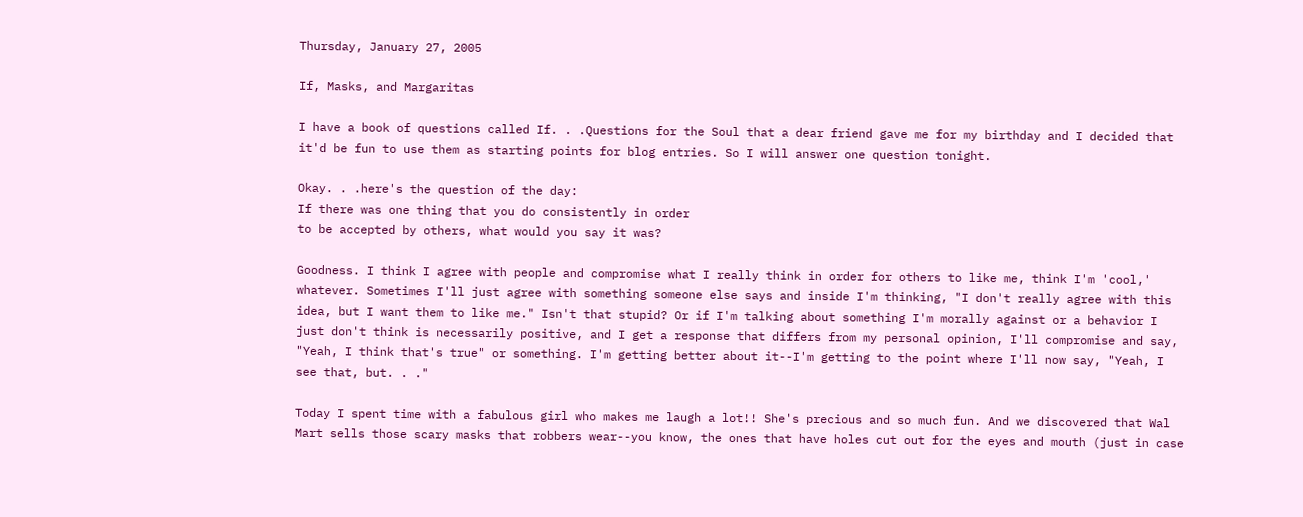Thursday, January 27, 2005

If, Masks, and Margaritas

I have a book of questions called If. . .Questions for the Soul that a dear friend gave me for my birthday and I decided that it'd be fun to use them as starting points for blog entries. So I will answer one question tonight.

Okay. . .here's the question of the day:
If there was one thing that you do consistently in order
to be accepted by others, what would you say it was?

Goodness. I think I agree with people and compromise what I really think in order for others to like me, think I'm 'cool,' whatever. Sometimes I'll just agree with something someone else says and inside I'm thinking, "I don't really agree with this idea, but I want them to like me." Isn't that stupid? Or if I'm talking about something I'm morally against or a behavior I just don't think is necessarily positive, and I get a response that differs from my personal opinion, I'll compromise and say, "Yeah, I think that's true" or something. I'm getting better about it--I'm getting to the point where I'll now say, "Yeah, I see that, but. . ."

Today I spent time with a fabulous girl who makes me laugh a lot!! She's precious and so much fun. And we discovered that Wal Mart sells those scary masks that robbers wear--you know, the ones that have holes cut out for the eyes and mouth (just in case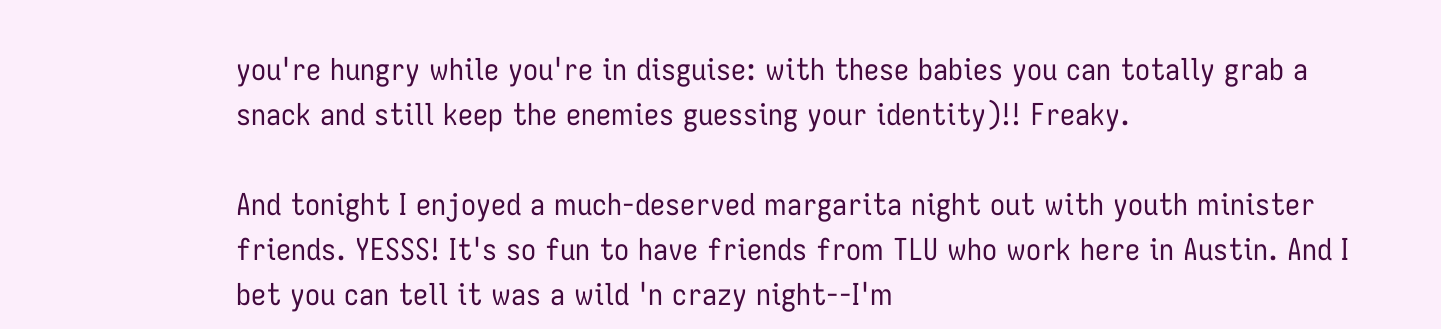you're hungry while you're in disguise: with these babies you can totally grab a snack and still keep the enemies guessing your identity)!! Freaky.

And tonight I enjoyed a much-deserved margarita night out with youth minister friends. YESSS! It's so fun to have friends from TLU who work here in Austin. And I bet you can tell it was a wild 'n crazy night--I'm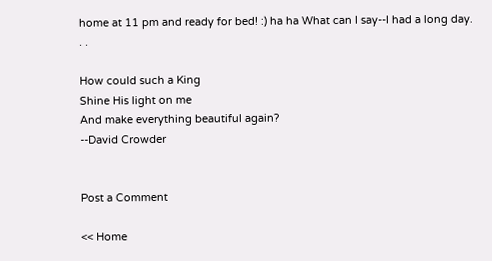home at 11 pm and ready for bed! :) ha ha What can I say--I had a long day. . .

How could such a King
Shine His light on me
And make everything beautiful again?
--David Crowder


Post a Comment

<< Home